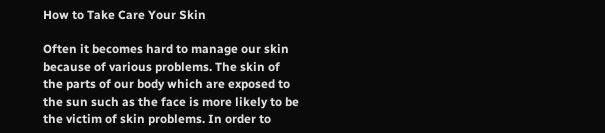How to Take Care Your Skin

Often it becomes hard to manage our skin because of various problems. The skin of the parts of our body which are exposed to the sun such as the face is more likely to be the victim of skin problems. In order to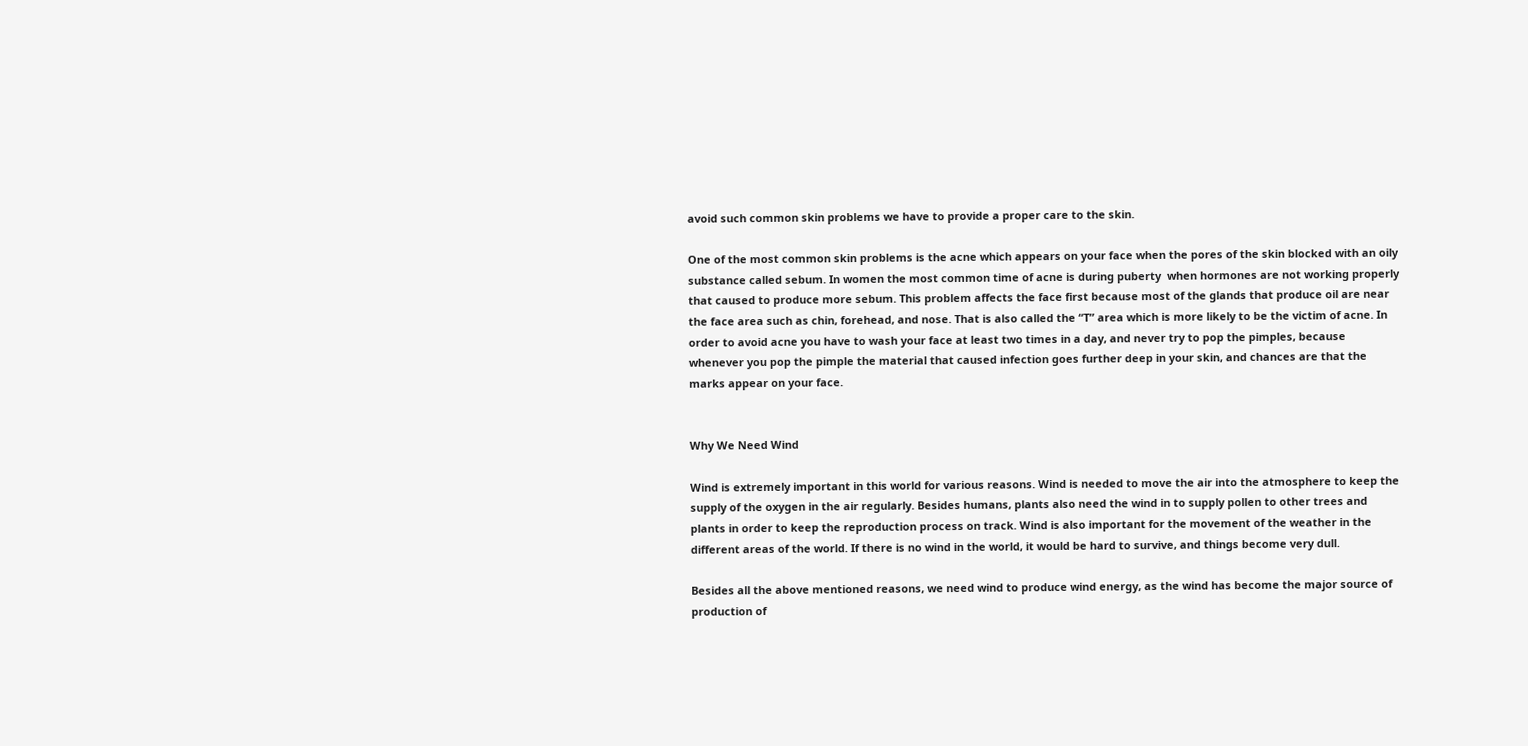avoid such common skin problems we have to provide a proper care to the skin.

One of the most common skin problems is the acne which appears on your face when the pores of the skin blocked with an oily substance called sebum. In women the most common time of acne is during puberty  when hormones are not working properly that caused to produce more sebum. This problem affects the face first because most of the glands that produce oil are near the face area such as chin, forehead, and nose. That is also called the “T” area which is more likely to be the victim of acne. In order to avoid acne you have to wash your face at least two times in a day, and never try to pop the pimples, because whenever you pop the pimple the material that caused infection goes further deep in your skin, and chances are that the marks appear on your face.


Why We Need Wind

Wind is extremely important in this world for various reasons. Wind is needed to move the air into the atmosphere to keep the supply of the oxygen in the air regularly. Besides humans, plants also need the wind in to supply pollen to other trees and plants in order to keep the reproduction process on track. Wind is also important for the movement of the weather in the different areas of the world. If there is no wind in the world, it would be hard to survive, and things become very dull.

Besides all the above mentioned reasons, we need wind to produce wind energy, as the wind has become the major source of production of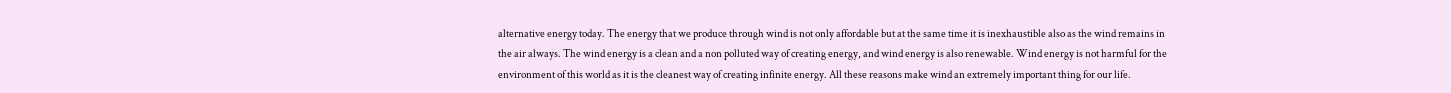alternative energy today. The energy that we produce through wind is not only affordable but at the same time it is inexhaustible also as the wind remains in the air always. The wind energy is a clean and a non polluted way of creating energy, and wind energy is also renewable. Wind energy is not harmful for the environment of this world as it is the cleanest way of creating infinite energy. All these reasons make wind an extremely important thing for our life.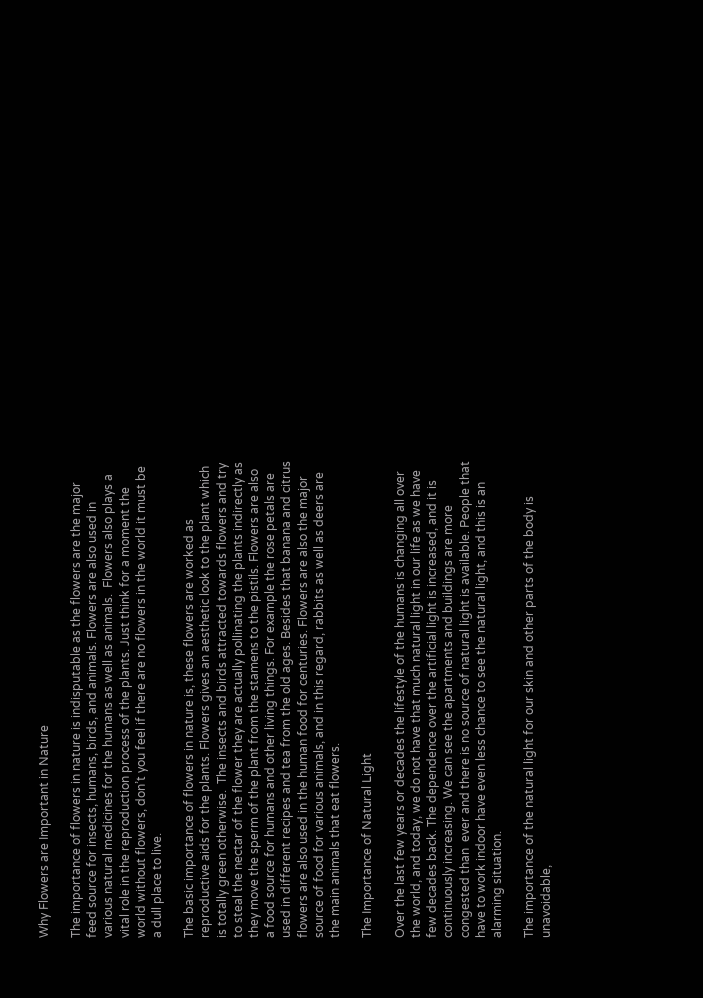Why Flowers are Important in Nature

The importance of flowers in nature is indisputable as the flowers are the major feed source for insects, humans, birds, and animals. Flowers are also used in various natural medicines for the humans as well as animals.  Flowers also plays a vital role in the reproduction process of the plants. Just think for a moment the world without flowers, don’t you feel if there are no flowers in the world it must be a dull place to live.

The basic importance of flowers in nature is, these flowers are worked as reproductive aids for the plants. Flowers gives an aesthetic look to the plant which is totally green otherwise.  The insects and birds attracted towards flowers and try to steal the nectar of the flower they are actually pollinating the plants indirectly as they move the sperm of the plant from the stamens to the pistils. Flowers are also a food source for humans and other living things. For example the rose petals are used in different recipes and tea from the old ages. Besides that banana and citrus flowers are also used in the human food for centuries. Flowers are also the major source of food for various animals, and in this regard, rabbits as well as deers are the main animals that eat flowers.

The Importance of Natural Light

Over the last few years or decades the lifestyle of the humans is changing all over the world, and today, we do not have that much natural light in our life as we have few decades back. The dependence over the artificial light is increased, and it is continuously increasing. We can see the apartments and buildings are more congested than  ever and there is no source of natural light is available. People that have to work indoor have even less chance to see the natural light, and this is an alarming situation.

The importance of the natural light for our skin and other parts of the body is unavoidable,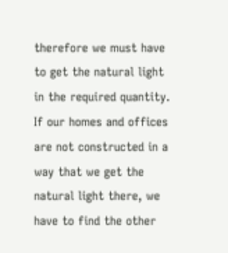therefore we must have to get the natural light in the required quantity. If our homes and offices are not constructed in a way that we get the natural light there, we have to find the other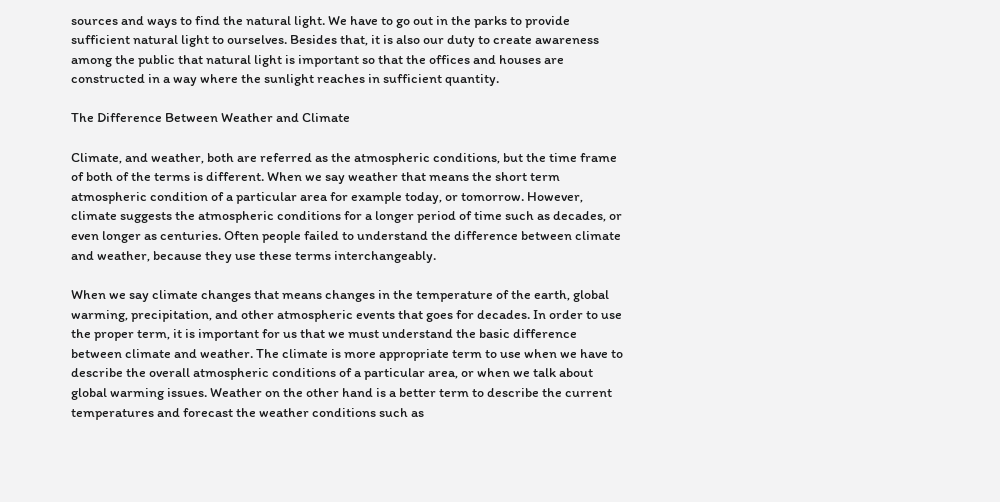sources and ways to find the natural light. We have to go out in the parks to provide sufficient natural light to ourselves. Besides that, it is also our duty to create awareness among the public that natural light is important so that the offices and houses are constructed in a way where the sunlight reaches in sufficient quantity.

The Difference Between Weather and Climate

Climate, and weather, both are referred as the atmospheric conditions, but the time frame of both of the terms is different. When we say weather that means the short term atmospheric condition of a particular area for example today, or tomorrow. However, climate suggests the atmospheric conditions for a longer period of time such as decades, or even longer as centuries. Often people failed to understand the difference between climate and weather, because they use these terms interchangeably.

When we say climate changes that means changes in the temperature of the earth, global warming, precipitation, and other atmospheric events that goes for decades. In order to use the proper term, it is important for us that we must understand the basic difference between climate and weather. The climate is more appropriate term to use when we have to describe the overall atmospheric conditions of a particular area, or when we talk about global warming issues. Weather on the other hand is a better term to describe the current temperatures and forecast the weather conditions such as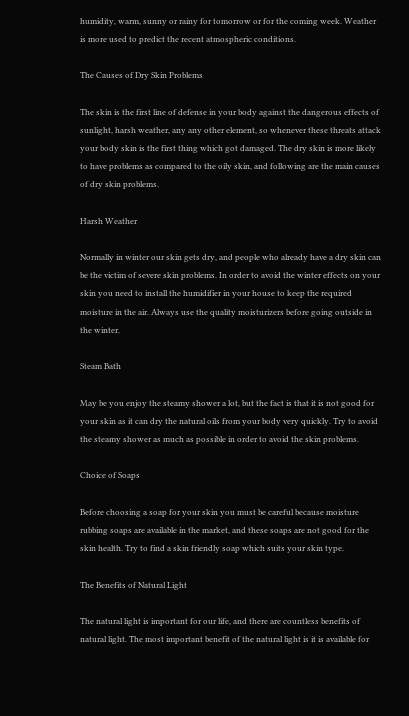humidity, warm, sunny or rainy for tomorrow or for the coming week. Weather is more used to predict the recent atmospheric conditions.

The Causes of Dry Skin Problems

The skin is the first line of defense in your body against the dangerous effects of sunlight, harsh weather, any any other element, so whenever these threats attack your body skin is the first thing which got damaged. The dry skin is more likely to have problems as compared to the oily skin, and following are the main causes of dry skin problems.

Harsh Weather

Normally in winter our skin gets dry, and people who already have a dry skin can be the victim of severe skin problems. In order to avoid the winter effects on your skin you need to install the humidifier in your house to keep the required moisture in the air. Always use the quality moisturizers before going outside in the winter.

Steam Bath

May be you enjoy the steamy shower a lot, but the fact is that it is not good for your skin as it can dry the natural oils from your body very quickly. Try to avoid the steamy shower as much as possible in order to avoid the skin problems.

Choice of Soaps

Before choosing a soap for your skin you must be careful because moisture rubbing soaps are available in the market, and these soaps are not good for the skin health. Try to find a skin friendly soap which suits your skin type.

The Benefits of Natural Light

The natural light is important for our life, and there are countless benefits of natural light. The most important benefit of the natural light is it is available for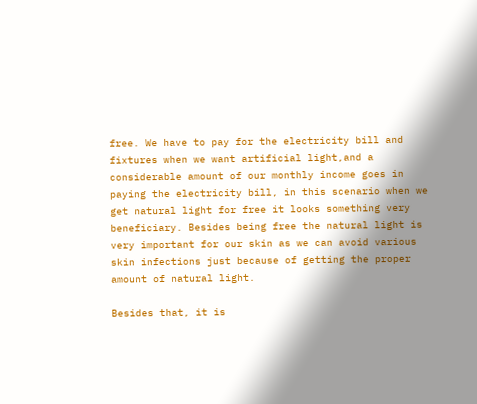free. We have to pay for the electricity bill and fixtures when we want artificial light,and a considerable amount of our monthly income goes in paying the electricity bill, in this scenario when we get natural light for free it looks something very beneficiary. Besides being free the natural light is very important for our skin as we can avoid various skin infections just because of getting the proper amount of natural light.

Besides that, it is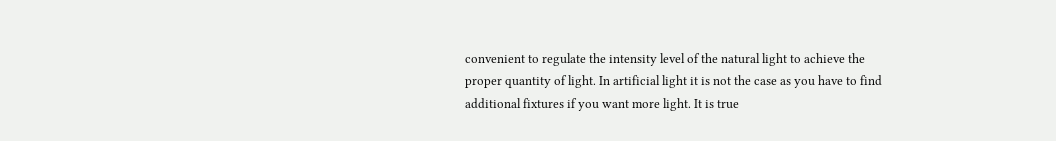convenient to regulate the intensity level of the natural light to achieve the proper quantity of light. In artificial light it is not the case as you have to find additional fixtures if you want more light. It is true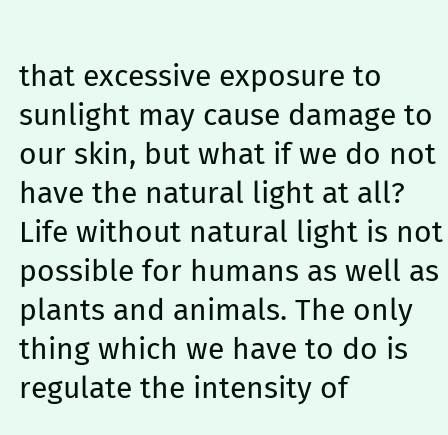that excessive exposure to sunlight may cause damage to our skin, but what if we do not have the natural light at all? Life without natural light is not possible for humans as well as plants and animals. The only thing which we have to do is regulate the intensity of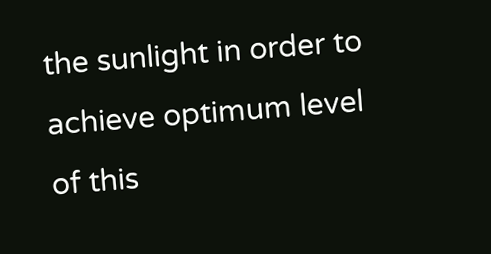the sunlight in order to achieve optimum level of this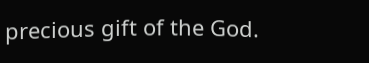precious gift of the God.